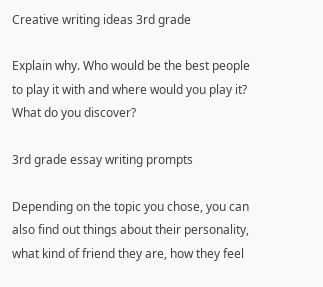Creative writing ideas 3rd grade

Explain why. Who would be the best people to play it with and where would you play it? What do you discover?

3rd grade essay writing prompts

Depending on the topic you chose, you can also find out things about their personality, what kind of friend they are, how they feel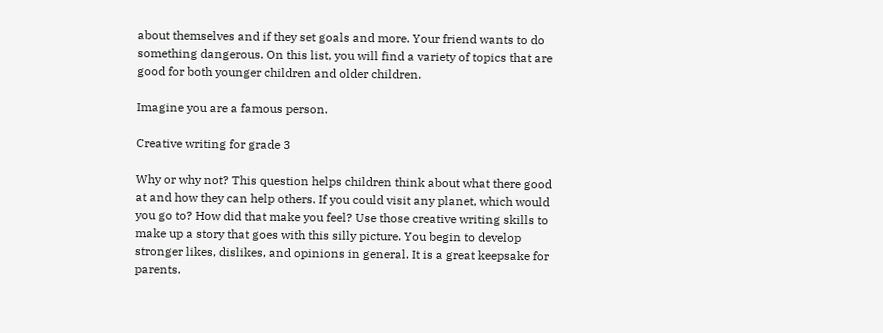about themselves and if they set goals and more. Your friend wants to do something dangerous. On this list, you will find a variety of topics that are good for both younger children and older children.

Imagine you are a famous person.

Creative writing for grade 3

Why or why not? This question helps children think about what there good at and how they can help others. If you could visit any planet, which would you go to? How did that make you feel? Use those creative writing skills to make up a story that goes with this silly picture. You begin to develop stronger likes, dislikes, and opinions in general. It is a great keepsake for parents.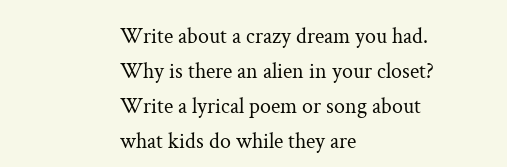Write about a crazy dream you had. Why is there an alien in your closet? Write a lyrical poem or song about what kids do while they are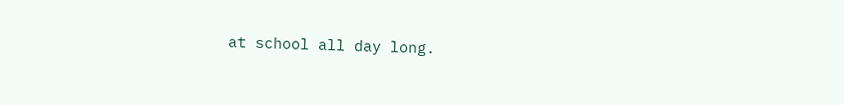at school all day long.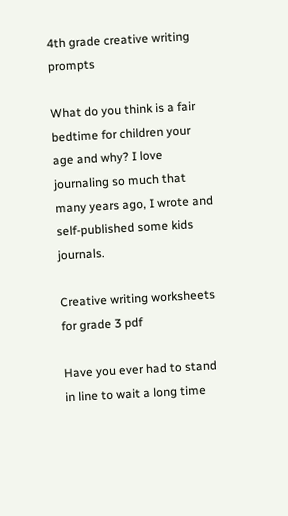4th grade creative writing prompts

What do you think is a fair bedtime for children your age and why? I love journaling so much that many years ago, I wrote and self-published some kids journals.

Creative writing worksheets for grade 3 pdf

Have you ever had to stand in line to wait a long time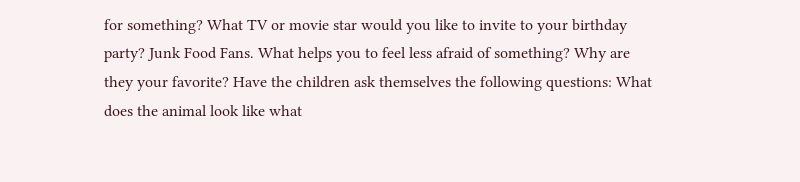for something? What TV or movie star would you like to invite to your birthday party? Junk Food Fans. What helps you to feel less afraid of something? Why are they your favorite? Have the children ask themselves the following questions: What does the animal look like what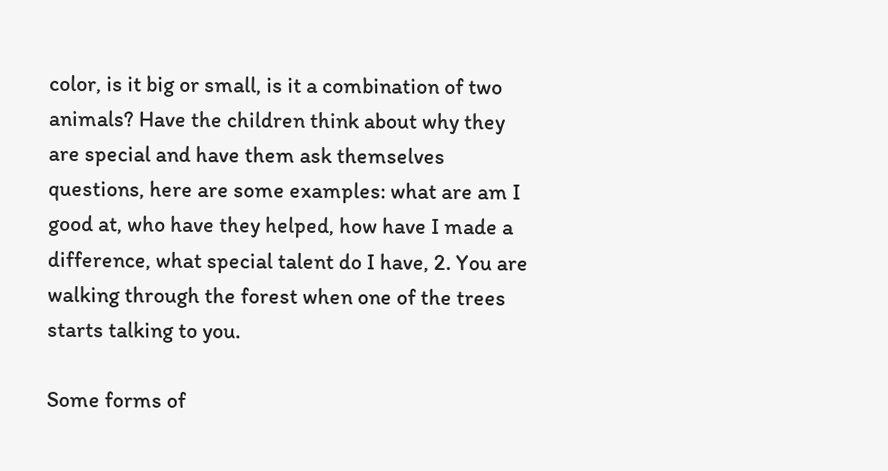color, is it big or small, is it a combination of two animals? Have the children think about why they are special and have them ask themselves questions, here are some examples: what are am I good at, who have they helped, how have I made a difference, what special talent do I have, 2. You are walking through the forest when one of the trees starts talking to you.

Some forms of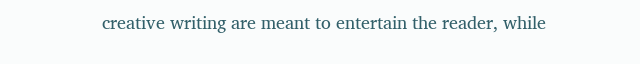creative writing are meant to entertain the reader, while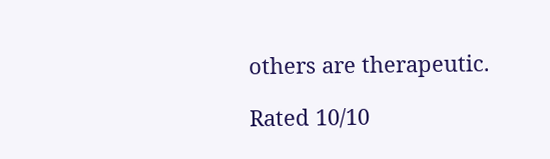others are therapeutic.

Rated 10/10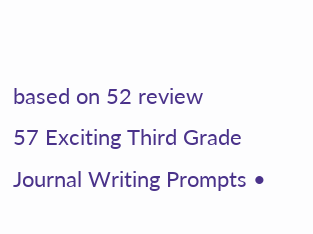based on 52 review
57 Exciting Third Grade Journal Writing Prompts •